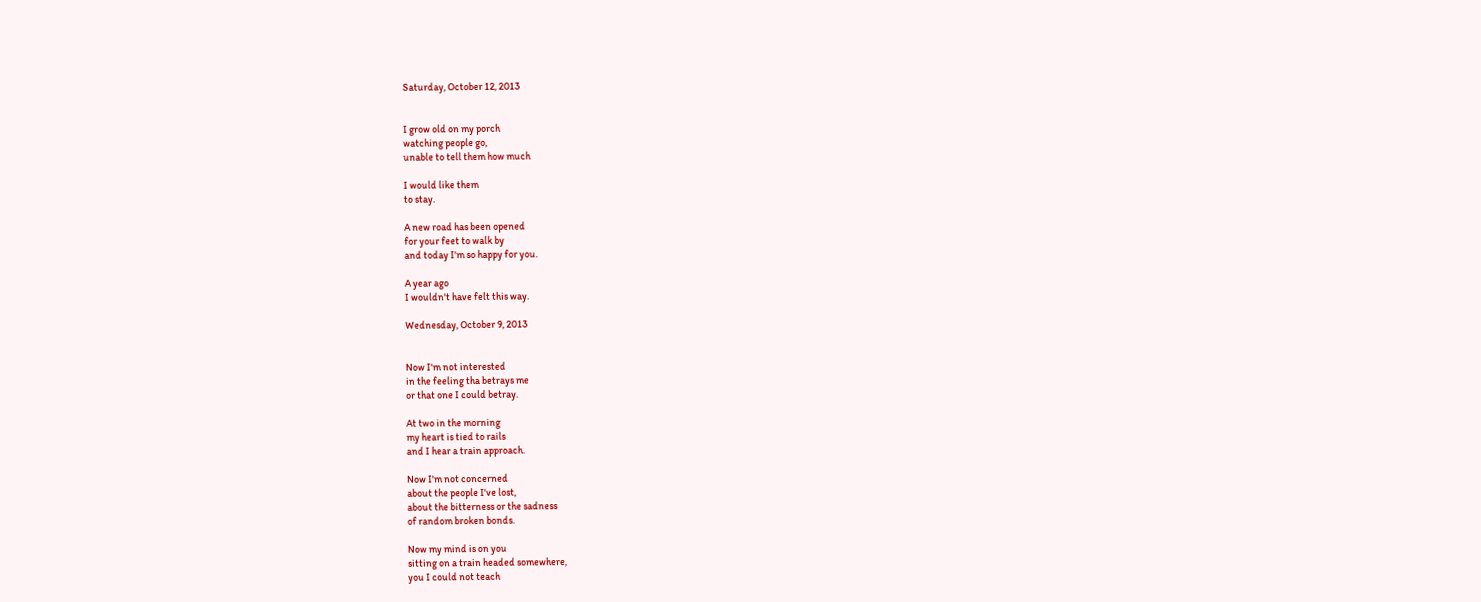Saturday, October 12, 2013


I grow old on my porch
watching people go,
unable to tell them how much

I would like them
to stay.

A new road has been opened
for your feet to walk by
and today I'm so happy for you.

A year ago
I wouldn't have felt this way.

Wednesday, October 9, 2013


Now I'm not interested
in the feeling tha betrays me
or that one I could betray.

At two in the morning
my heart is tied to rails
and I hear a train approach.

Now I'm not concerned
about the people I've lost,
about the bitterness or the sadness
of random broken bonds.

Now my mind is on you
sitting on a train headed somewhere,
you I could not teach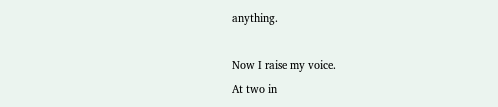anything.

Now I raise my voice.
At two in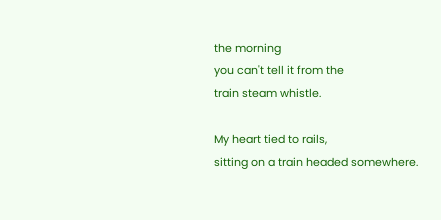the morning
you can't tell it from the
train steam whistle.

My heart tied to rails,
sitting on a train headed somewhere.